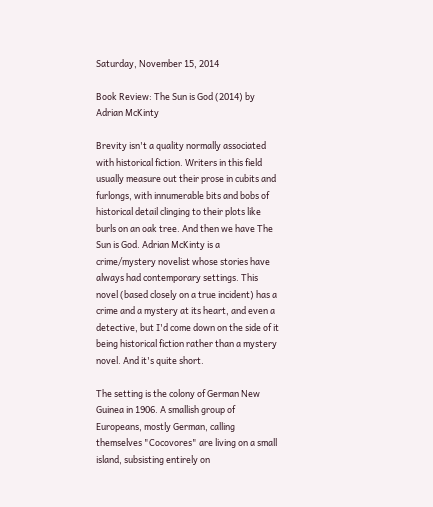Saturday, November 15, 2014

Book Review: The Sun is God (2014) by Adrian McKinty

Brevity isn't a quality normally associated with historical fiction. Writers in this field usually measure out their prose in cubits and furlongs, with innumerable bits and bobs of historical detail clinging to their plots like burls on an oak tree. And then we have The Sun is God. Adrian McKinty is a crime/mystery novelist whose stories have always had contemporary settings. This novel (based closely on a true incident) has a crime and a mystery at its heart, and even a detective, but I'd come down on the side of it being historical fiction rather than a mystery novel. And it's quite short.

The setting is the colony of German New Guinea in 1906. A smallish group of Europeans, mostly German, calling themselves "Cocovores" are living on a small island, subsisting entirely on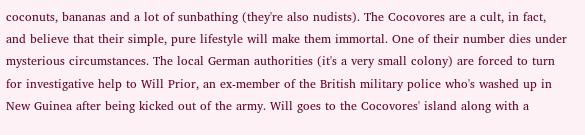coconuts, bananas and a lot of sunbathing (they're also nudists). The Cocovores are a cult, in fact, and believe that their simple, pure lifestyle will make them immortal. One of their number dies under mysterious circumstances. The local German authorities (it's a very small colony) are forced to turn for investigative help to Will Prior, an ex-member of the British military police who's washed up in New Guinea after being kicked out of the army. Will goes to the Cocovores' island along with a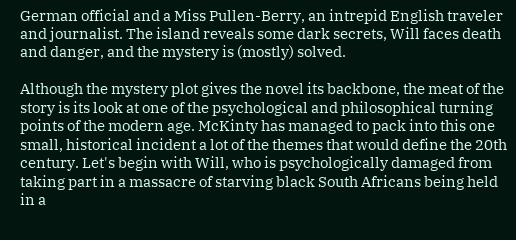German official and a Miss Pullen-Berry, an intrepid English traveler and journalist. The island reveals some dark secrets, Will faces death and danger, and the mystery is (mostly) solved.

Although the mystery plot gives the novel its backbone, the meat of the story is its look at one of the psychological and philosophical turning points of the modern age. McKinty has managed to pack into this one small, historical incident a lot of the themes that would define the 20th century. Let's begin with Will, who is psychologically damaged from taking part in a massacre of starving black South Africans being held in a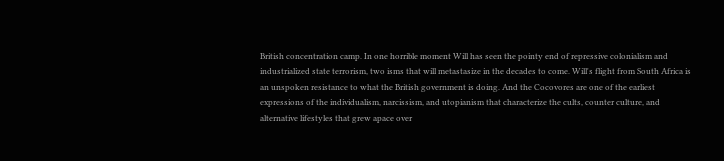British concentration camp. In one horrible moment Will has seen the pointy end of repressive colonialism and industrialized state terrorism, two isms that will metastasize in the decades to come. Will's flight from South Africa is an unspoken resistance to what the British government is doing. And the Cocovores are one of the earliest expressions of the individualism, narcissism, and utopianism that characterize the cults, counter culture, and alternative lifestyles that grew apace over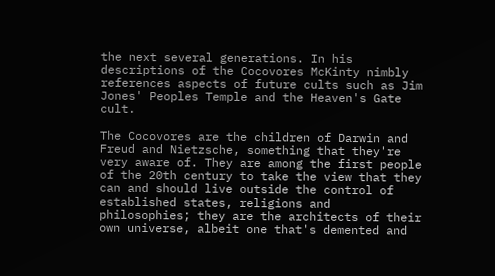the next several generations. In his descriptions of the Cocovores McKinty nimbly references aspects of future cults such as Jim Jones' Peoples Temple and the Heaven's Gate cult.

The Cocovores are the children of Darwin and Freud and Nietzsche, something that they're very aware of. They are among the first people of the 20th century to take the view that they can and should live outside the control of established states, religions and philosophies; they are the architects of their own universe, albeit one that's demented and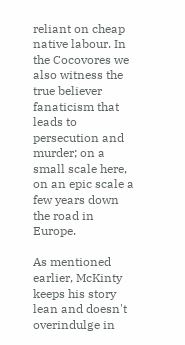reliant on cheap native labour. In the Cocovores we also witness the true believer fanaticism that leads to persecution and murder; on a small scale here, on an epic scale a few years down the road in Europe.

As mentioned earlier, McKinty keeps his story lean and doesn't overindulge in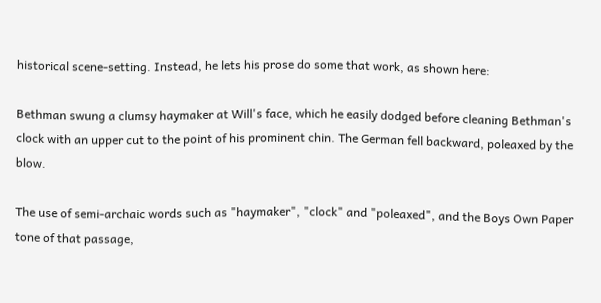historical scene-setting. Instead, he lets his prose do some that work, as shown here:

Bethman swung a clumsy haymaker at Will's face, which he easily dodged before cleaning Bethman's clock with an upper cut to the point of his prominent chin. The German fell backward, poleaxed by the blow.

The use of semi-archaic words such as "haymaker", "clock" and "poleaxed", and the Boys Own Paper tone of that passage,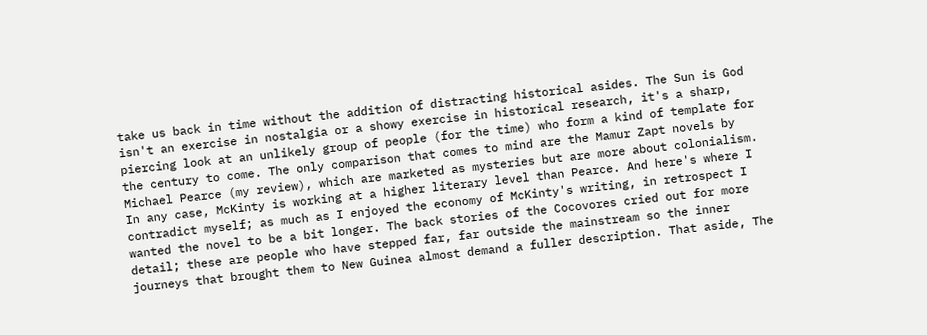take us back in time without the addition of distracting historical asides. The Sun is God isn't an exercise in nostalgia or a showy exercise in historical research, it's a sharp, piercing look at an unlikely group of people (for the time) who form a kind of template for the century to come. The only comparison that comes to mind are the Mamur Zapt novels by Michael Pearce (my review), which are marketed as mysteries but are more about colonialism. In any case, McKinty is working at a higher literary level than Pearce. And here's where I contradict myself; as much as I enjoyed the economy of McKinty's writing, in retrospect I wanted the novel to be a bit longer. The back stories of the Cocovores cried out for more detail; these are people who have stepped far, far outside the mainstream so the inner journeys that brought them to New Guinea almost demand a fuller description. That aside, The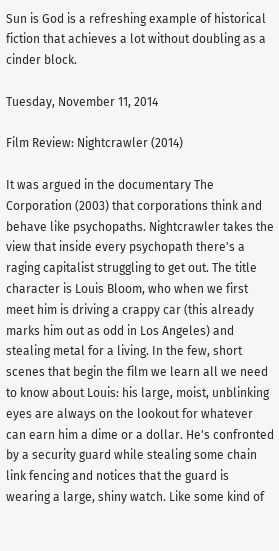Sun is God is a refreshing example of historical fiction that achieves a lot without doubling as a cinder block.

Tuesday, November 11, 2014

Film Review: Nightcrawler (2014)

It was argued in the documentary The Corporation (2003) that corporations think and behave like psychopaths. Nightcrawler takes the view that inside every psychopath there's a raging capitalist struggling to get out. The title character is Louis Bloom, who when we first meet him is driving a crappy car (this already marks him out as odd in Los Angeles) and stealing metal for a living. In the few, short scenes that begin the film we learn all we need to know about Louis: his large, moist, unblinking eyes are always on the lookout for whatever can earn him a dime or a dollar. He's confronted by a security guard while stealing some chain link fencing and notices that the guard is wearing a large, shiny watch. Like some kind of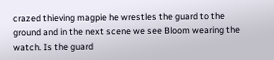crazed thieving magpie he wrestles the guard to the ground and in the next scene we see Bloom wearing the watch. Is the guard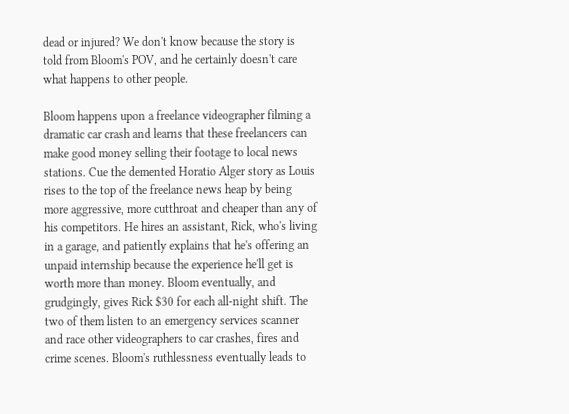dead or injured? We don't know because the story is told from Bloom's POV, and he certainly doesn't care what happens to other people.

Bloom happens upon a freelance videographer filming a dramatic car crash and learns that these freelancers can make good money selling their footage to local news stations. Cue the demented Horatio Alger story as Louis rises to the top of the freelance news heap by being more aggressive, more cutthroat and cheaper than any of his competitors. He hires an assistant, Rick, who's living in a garage, and patiently explains that he's offering an unpaid internship because the experience he'll get is worth more than money. Bloom eventually, and grudgingly, gives Rick $30 for each all-night shift. The two of them listen to an emergency services scanner and race other videographers to car crashes, fires and crime scenes. Bloom's ruthlessness eventually leads to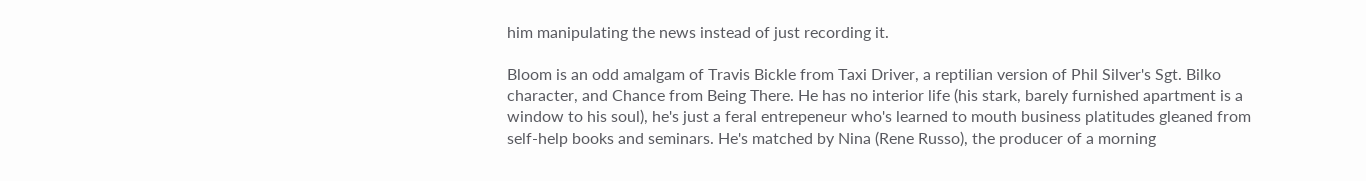him manipulating the news instead of just recording it.

Bloom is an odd amalgam of Travis Bickle from Taxi Driver, a reptilian version of Phil Silver's Sgt. Bilko character, and Chance from Being There. He has no interior life (his stark, barely furnished apartment is a window to his soul), he's just a feral entrepeneur who's learned to mouth business platitudes gleaned from self-help books and seminars. He's matched by Nina (Rene Russo), the producer of a morning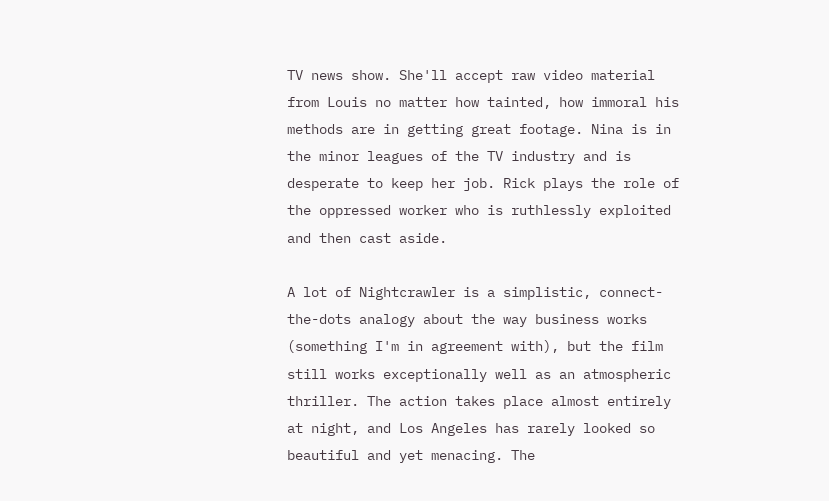TV news show. She'll accept raw video material from Louis no matter how tainted, how immoral his methods are in getting great footage. Nina is in the minor leagues of the TV industry and is desperate to keep her job. Rick plays the role of the oppressed worker who is ruthlessly exploited and then cast aside.

A lot of Nightcrawler is a simplistic, connect-the-dots analogy about the way business works (something I'm in agreement with), but the film still works exceptionally well as an atmospheric thriller. The action takes place almost entirely at night, and Los Angeles has rarely looked so beautiful and yet menacing. The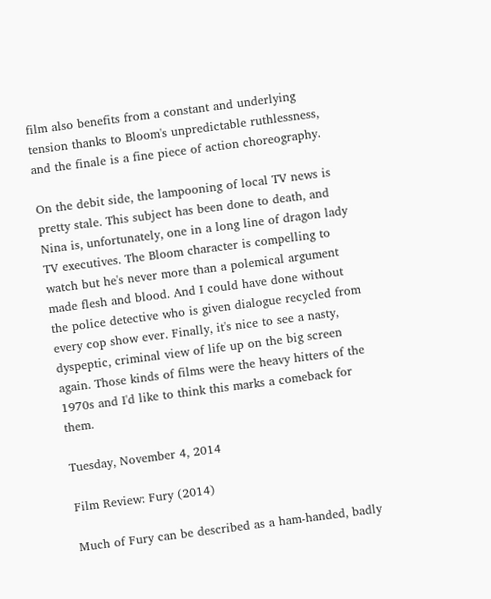film also benefits from a constant and underlying tension thanks to Bloom's unpredictable ruthlessness, and the finale is a fine piece of action choreography.

On the debit side, the lampooning of local TV news is pretty stale. This subject has been done to death, and Nina is, unfortunately, one in a long line of dragon lady TV executives. The Bloom character is compelling to watch but he's never more than a polemical argument made flesh and blood. And I could have done without the police detective who is given dialogue recycled from every cop show ever. Finally, it's nice to see a nasty, dyspeptic, criminal view of life up on the big screen again. Those kinds of films were the heavy hitters of the 1970s and I'd like to think this marks a comeback for them.

Tuesday, November 4, 2014

Film Review: Fury (2014)

Much of Fury can be described as a ham-handed, badly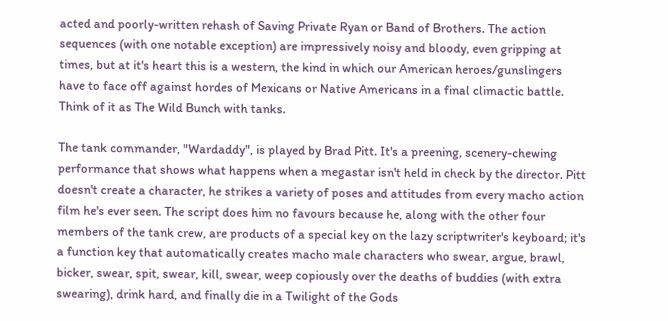acted and poorly-written rehash of Saving Private Ryan or Band of Brothers. The action sequences (with one notable exception) are impressively noisy and bloody, even gripping at times, but at it's heart this is a western, the kind in which our American heroes/gunslingers have to face off against hordes of Mexicans or Native Americans in a final climactic battle. Think of it as The Wild Bunch with tanks.

The tank commander, "Wardaddy", is played by Brad Pitt. It's a preening, scenery-chewing performance that shows what happens when a megastar isn't held in check by the director. Pitt doesn't create a character, he strikes a variety of poses and attitudes from every macho action film he's ever seen. The script does him no favours because he, along with the other four members of the tank crew, are products of a special key on the lazy scriptwriter's keyboard; it's a function key that automatically creates macho male characters who swear, argue, brawl, bicker, swear, spit, swear, kill, swear, weep copiously over the deaths of buddies (with extra swearing), drink hard, and finally die in a Twilight of the Gods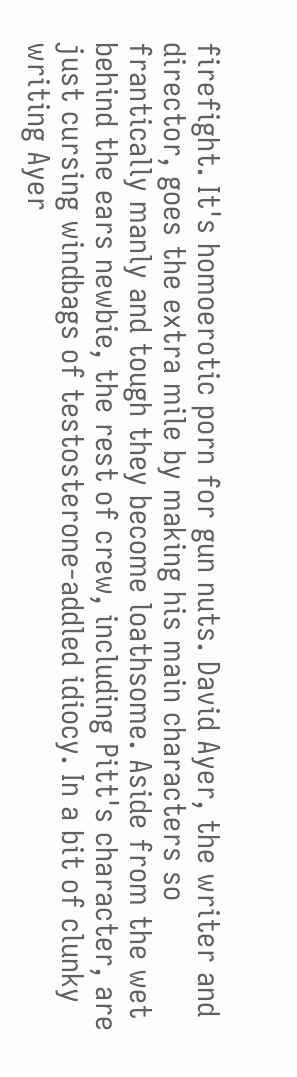firefight. It's homoerotic porn for gun nuts. David Ayer, the writer and director, goes the extra mile by making his main characters so frantically manly and tough they become loathsome. Aside from the wet behind the ears newbie, the rest of crew, including Pitt's character, are just cursing windbags of testosterone-addled idiocy. In a bit of clunky writing Ayer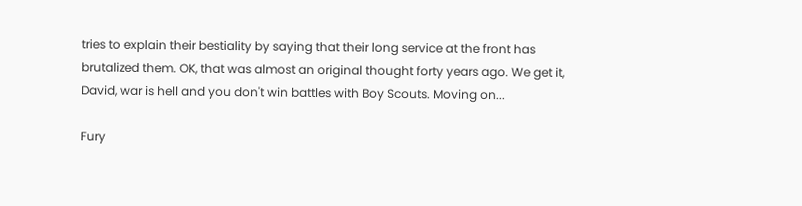tries to explain their bestiality by saying that their long service at the front has brutalized them. OK, that was almost an original thought forty years ago. We get it, David, war is hell and you don't win battles with Boy Scouts. Moving on...

Fury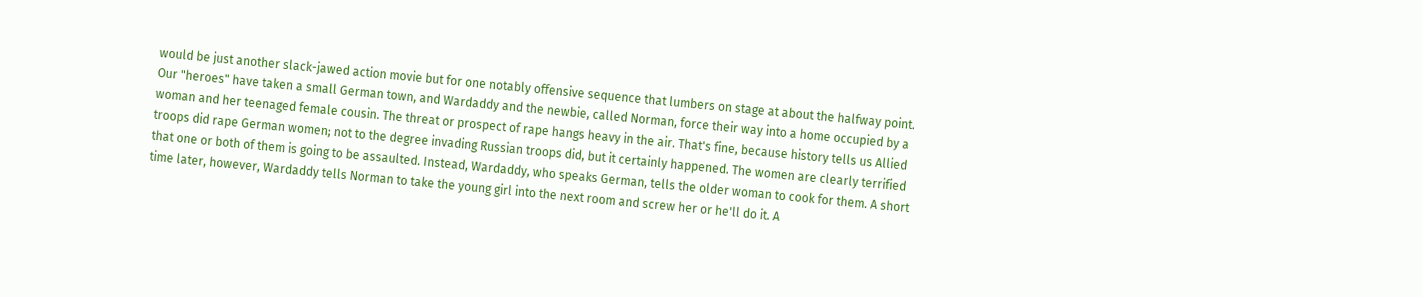would be just another slack-jawed action movie but for one notably offensive sequence that lumbers on stage at about the halfway point. Our "heroes" have taken a small German town, and Wardaddy and the newbie, called Norman, force their way into a home occupied by a woman and her teenaged female cousin. The threat or prospect of rape hangs heavy in the air. That's fine, because history tells us Allied troops did rape German women; not to the degree invading Russian troops did, but it certainly happened. The women are clearly terrified that one or both of them is going to be assaulted. Instead, Wardaddy, who speaks German, tells the older woman to cook for them. A short time later, however, Wardaddy tells Norman to take the young girl into the next room and screw her or he'll do it. A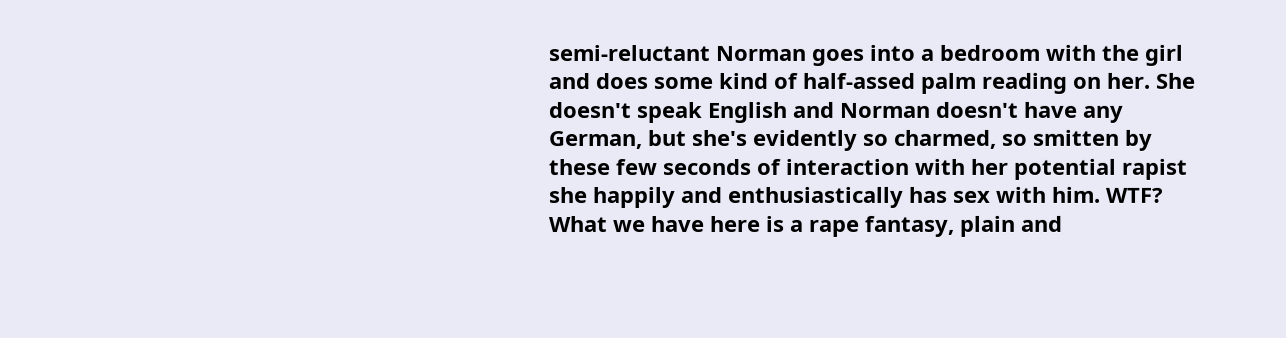semi-reluctant Norman goes into a bedroom with the girl and does some kind of half-assed palm reading on her. She doesn't speak English and Norman doesn't have any German, but she's evidently so charmed, so smitten by these few seconds of interaction with her potential rapist she happily and enthusiastically has sex with him. WTF? What we have here is a rape fantasy, plain and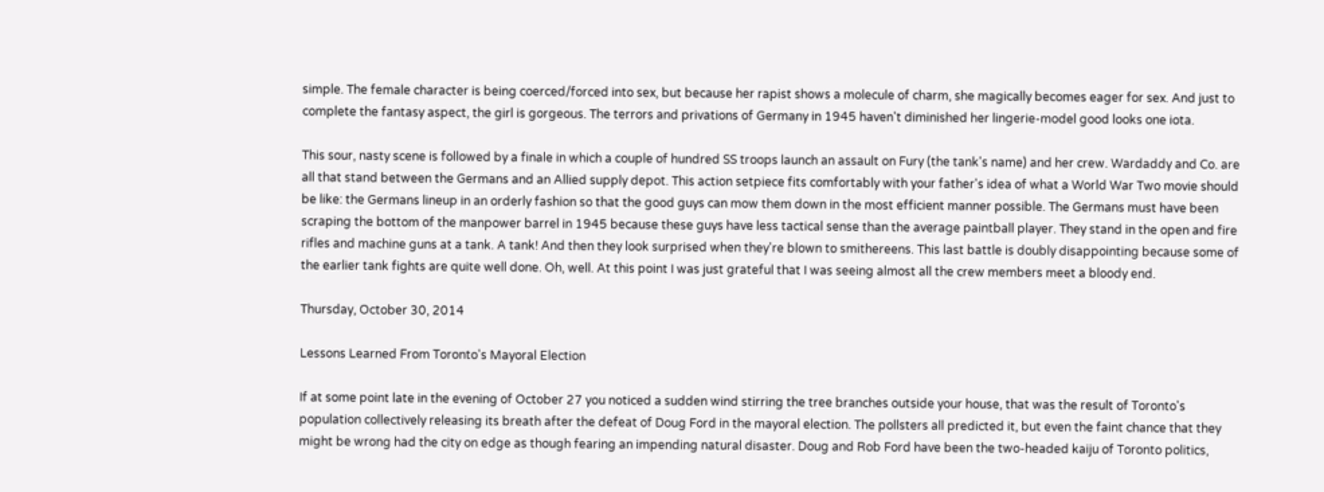simple. The female character is being coerced/forced into sex, but because her rapist shows a molecule of charm, she magically becomes eager for sex. And just to complete the fantasy aspect, the girl is gorgeous. The terrors and privations of Germany in 1945 haven't diminished her lingerie-model good looks one iota.

This sour, nasty scene is followed by a finale in which a couple of hundred SS troops launch an assault on Fury (the tank's name) and her crew. Wardaddy and Co. are all that stand between the Germans and an Allied supply depot. This action setpiece fits comfortably with your father's idea of what a World War Two movie should be like: the Germans lineup in an orderly fashion so that the good guys can mow them down in the most efficient manner possible. The Germans must have been scraping the bottom of the manpower barrel in 1945 because these guys have less tactical sense than the average paintball player. They stand in the open and fire rifles and machine guns at a tank. A tank! And then they look surprised when they're blown to smithereens. This last battle is doubly disappointing because some of the earlier tank fights are quite well done. Oh, well. At this point I was just grateful that I was seeing almost all the crew members meet a bloody end.

Thursday, October 30, 2014

Lessons Learned From Toronto's Mayoral Election

If at some point late in the evening of October 27 you noticed a sudden wind stirring the tree branches outside your house, that was the result of Toronto's population collectively releasing its breath after the defeat of Doug Ford in the mayoral election. The pollsters all predicted it, but even the faint chance that they might be wrong had the city on edge as though fearing an impending natural disaster. Doug and Rob Ford have been the two-headed kaiju of Toronto politics,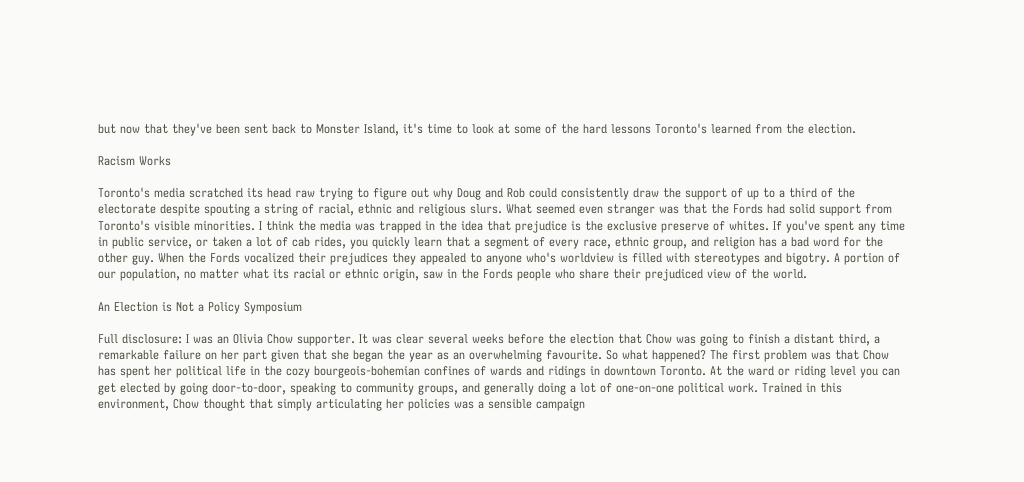but now that they've been sent back to Monster Island, it's time to look at some of the hard lessons Toronto's learned from the election.

Racism Works

Toronto's media scratched its head raw trying to figure out why Doug and Rob could consistently draw the support of up to a third of the electorate despite spouting a string of racial, ethnic and religious slurs. What seemed even stranger was that the Fords had solid support from Toronto's visible minorities. I think the media was trapped in the idea that prejudice is the exclusive preserve of whites. If you've spent any time in public service, or taken a lot of cab rides, you quickly learn that a segment of every race, ethnic group, and religion has a bad word for the other guy. When the Fords vocalized their prejudices they appealed to anyone who's worldview is filled with stereotypes and bigotry. A portion of our population, no matter what its racial or ethnic origin, saw in the Fords people who share their prejudiced view of the world.

An Election is Not a Policy Symposium

Full disclosure: I was an Olivia Chow supporter. It was clear several weeks before the election that Chow was going to finish a distant third, a remarkable failure on her part given that she began the year as an overwhelming favourite. So what happened? The first problem was that Chow has spent her political life in the cozy bourgeois-bohemian confines of wards and ridings in downtown Toronto. At the ward or riding level you can get elected by going door-to-door, speaking to community groups, and generally doing a lot of one-on-one political work. Trained in this environment, Chow thought that simply articulating her policies was a sensible campaign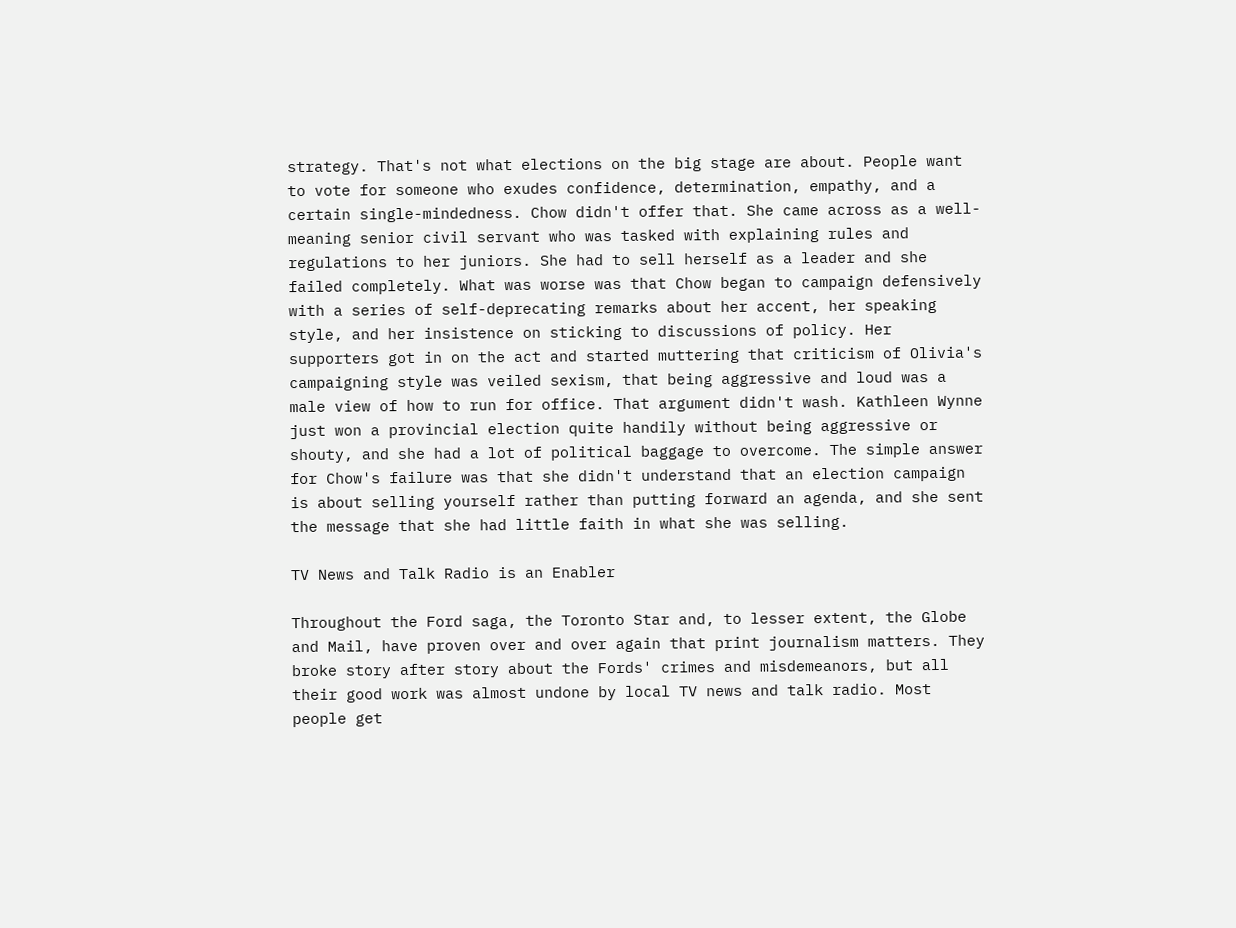strategy. That's not what elections on the big stage are about. People want to vote for someone who exudes confidence, determination, empathy, and a certain single-mindedness. Chow didn't offer that. She came across as a well-meaning senior civil servant who was tasked with explaining rules and regulations to her juniors. She had to sell herself as a leader and she failed completely. What was worse was that Chow began to campaign defensively with a series of self-deprecating remarks about her accent, her speaking style, and her insistence on sticking to discussions of policy. Her supporters got in on the act and started muttering that criticism of Olivia's campaigning style was veiled sexism, that being aggressive and loud was a male view of how to run for office. That argument didn't wash. Kathleen Wynne just won a provincial election quite handily without being aggressive or shouty, and she had a lot of political baggage to overcome. The simple answer for Chow's failure was that she didn't understand that an election campaign is about selling yourself rather than putting forward an agenda, and she sent the message that she had little faith in what she was selling.

TV News and Talk Radio is an Enabler

Throughout the Ford saga, the Toronto Star and, to lesser extent, the Globe and Mail, have proven over and over again that print journalism matters. They broke story after story about the Fords' crimes and misdemeanors, but all their good work was almost undone by local TV news and talk radio. Most people get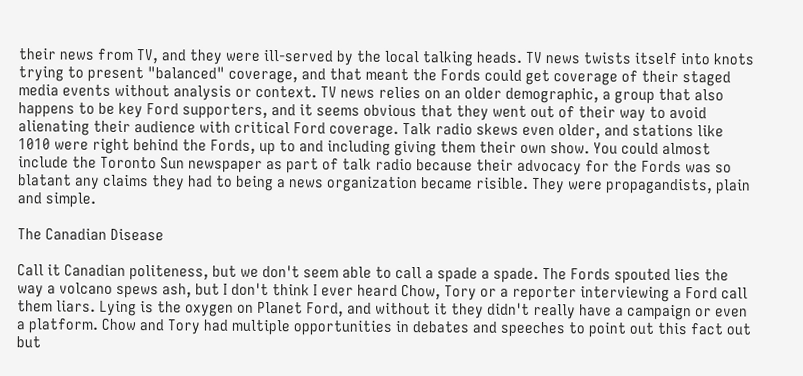their news from TV, and they were ill-served by the local talking heads. TV news twists itself into knots trying to present "balanced" coverage, and that meant the Fords could get coverage of their staged media events without analysis or context. TV news relies on an older demographic, a group that also happens to be key Ford supporters, and it seems obvious that they went out of their way to avoid alienating their audience with critical Ford coverage. Talk radio skews even older, and stations like 1010 were right behind the Fords, up to and including giving them their own show. You could almost include the Toronto Sun newspaper as part of talk radio because their advocacy for the Fords was so blatant any claims they had to being a news organization became risible. They were propagandists, plain and simple.

The Canadian Disease

Call it Canadian politeness, but we don't seem able to call a spade a spade. The Fords spouted lies the way a volcano spews ash, but I don't think I ever heard Chow, Tory or a reporter interviewing a Ford call them liars. Lying is the oxygen on Planet Ford, and without it they didn't really have a campaign or even a platform. Chow and Tory had multiple opportunities in debates and speeches to point out this fact out but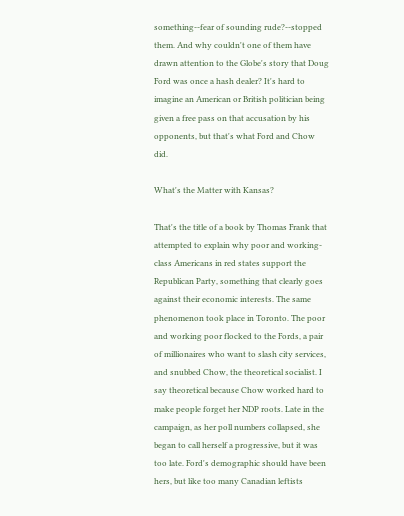something--fear of sounding rude?--stopped them. And why couldn't one of them have drawn attention to the Globe's story that Doug Ford was once a hash dealer? It's hard to imagine an American or British politician being given a free pass on that accusation by his opponents, but that's what Ford and Chow did.

What's the Matter with Kansas?

That's the title of a book by Thomas Frank that attempted to explain why poor and working-class Americans in red states support the Republican Party, something that clearly goes against their economic interests. The same phenomenon took place in Toronto. The poor and working poor flocked to the Fords, a pair of millionaires who want to slash city services, and snubbed Chow, the theoretical socialist. I say theoretical because Chow worked hard to make people forget her NDP roots. Late in the campaign, as her poll numbers collapsed, she began to call herself a progressive, but it was too late. Ford's demographic should have been hers, but like too many Canadian leftists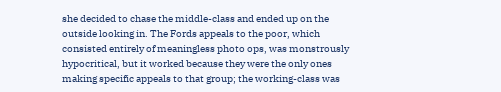she decided to chase the middle-class and ended up on the outside looking in. The Fords appeals to the poor, which consisted entirely of meaningless photo ops, was monstrously hypocritical, but it worked because they were the only ones making specific appeals to that group; the working-class was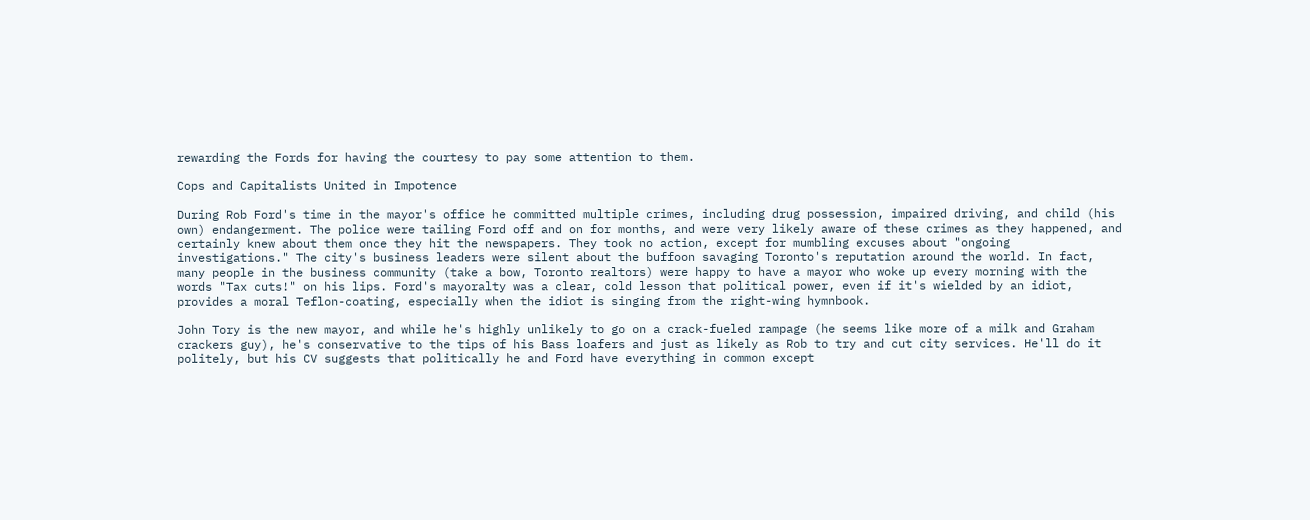rewarding the Fords for having the courtesy to pay some attention to them.

Cops and Capitalists United in Impotence

During Rob Ford's time in the mayor's office he committed multiple crimes, including drug possession, impaired driving, and child (his own) endangerment. The police were tailing Ford off and on for months, and were very likely aware of these crimes as they happened, and certainly knew about them once they hit the newspapers. They took no action, except for mumbling excuses about "ongoing investigations." The city's business leaders were silent about the buffoon savaging Toronto's reputation around the world. In fact, many people in the business community (take a bow, Toronto realtors) were happy to have a mayor who woke up every morning with the words "Tax cuts!" on his lips. Ford's mayoralty was a clear, cold lesson that political power, even if it's wielded by an idiot, provides a moral Teflon-coating, especially when the idiot is singing from the right-wing hymnbook.

John Tory is the new mayor, and while he's highly unlikely to go on a crack-fueled rampage (he seems like more of a milk and Graham crackers guy), he's conservative to the tips of his Bass loafers and just as likely as Rob to try and cut city services. He'll do it politely, but his CV suggests that politically he and Ford have everything in common except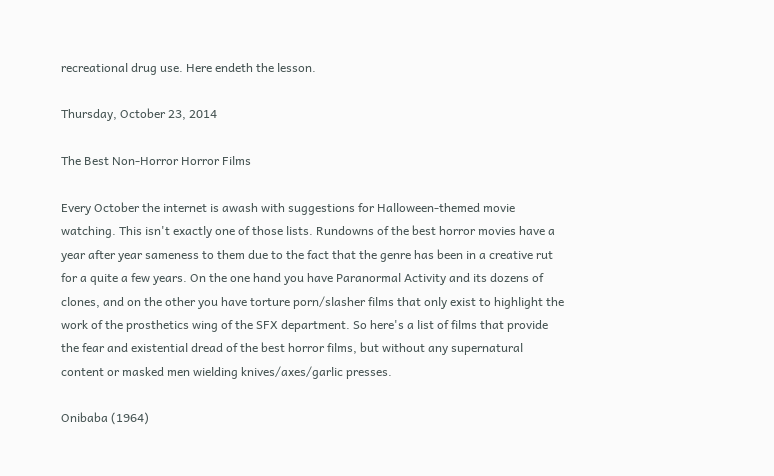recreational drug use. Here endeth the lesson.

Thursday, October 23, 2014

The Best Non-Horror Horror Films

Every October the internet is awash with suggestions for Halloween-themed movie watching. This isn't exactly one of those lists. Rundowns of the best horror movies have a year after year sameness to them due to the fact that the genre has been in a creative rut for a quite a few years. On the one hand you have Paranormal Activity and its dozens of clones, and on the other you have torture porn/slasher films that only exist to highlight the work of the prosthetics wing of the SFX department. So here's a list of films that provide the fear and existential dread of the best horror films, but without any supernatural content or masked men wielding knives/axes/garlic presses.

Onibaba (1964)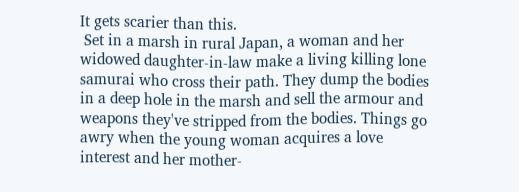It gets scarier than this.
 Set in a marsh in rural Japan, a woman and her widowed daughter-in-law make a living killing lone samurai who cross their path. They dump the bodies in a deep hole in the marsh and sell the armour and weapons they've stripped from the bodies. Things go awry when the young woman acquires a love interest and her mother-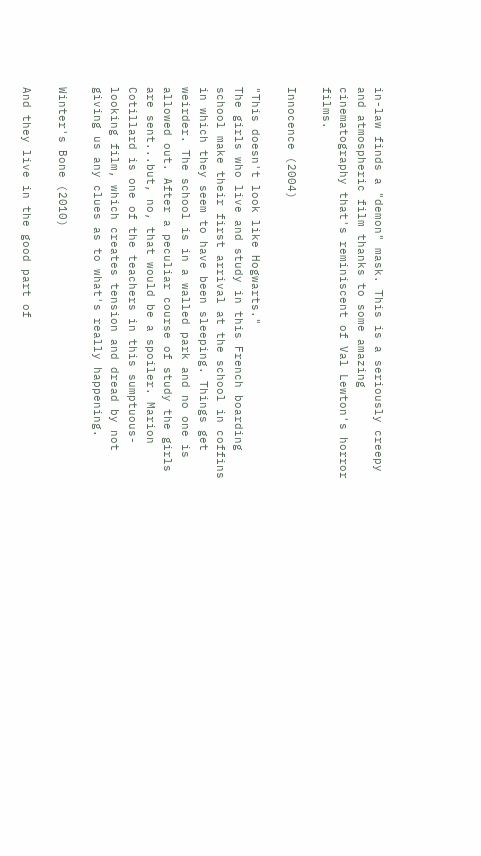in-law finds a "demon" mask. This is a seriously creepy and atmospheric film thanks to some amazing cinematography that's reminiscent of Val Lewton's horror films.

Innocence (2004)

"This doesn't look like Hogwarts."
The girls who live and study in this French boarding school make their first arrival at the school in coffins in which they seem to have been sleeping. Things get weirder. The school is in a walled park and no one is allowed out. After a peculiar course of study the girls are sent...but, no, that would be a spoiler. Marion Cotillard is one of the teachers in this sumptuous-looking film, which creates tension and dread by not giving us any clues as to what's really happening.

Winter's Bone (2010)

And they live in the good part of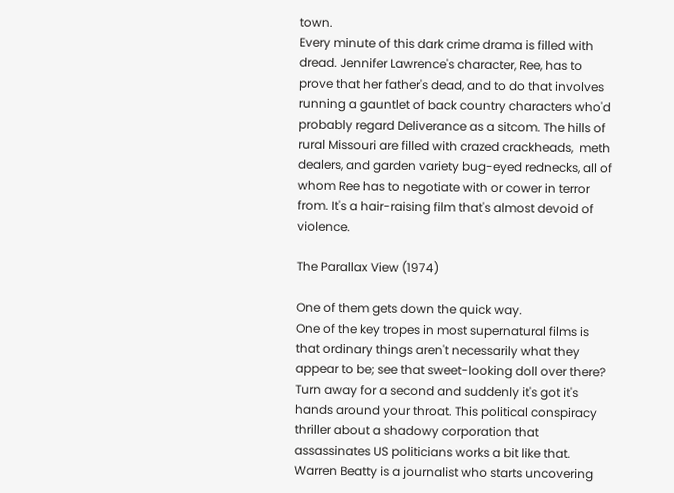town.
Every minute of this dark crime drama is filled with dread. Jennifer Lawrence's character, Ree, has to prove that her father's dead, and to do that involves running a gauntlet of back country characters who'd probably regard Deliverance as a sitcom. The hills of rural Missouri are filled with crazed crackheads,  meth dealers, and garden variety bug-eyed rednecks, all of whom Ree has to negotiate with or cower in terror from. It's a hair-raising film that's almost devoid of violence.

The Parallax View (1974)

One of them gets down the quick way.
One of the key tropes in most supernatural films is that ordinary things aren't necessarily what they appear to be; see that sweet-looking doll over there? Turn away for a second and suddenly it's got it's hands around your throat. This political conspiracy thriller about a shadowy corporation that assassinates US politicians works a bit like that. Warren Beatty is a journalist who starts uncovering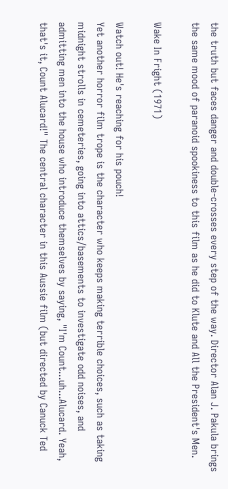the truth but faces danger and double-crosses every step of the way. Director Alan J. Pakula brings the same mood of paranoid spookiness to this film as he did to Klute and All the President's Men.

Wake In Fright (1971)

Watch out! He's reaching for his pouch!
Yet another horror film trope is the character who keeps making terrible choices, such as taking midnight strolls in cemeteries, going into attics/basements to investigate odd noises, and admitting men into the house who introduce themselves by saying, "I'm Count...uh...Alucard. Yeah, that's it, Count Alucard!" The central character in this Aussie film (but directed by Canuck Ted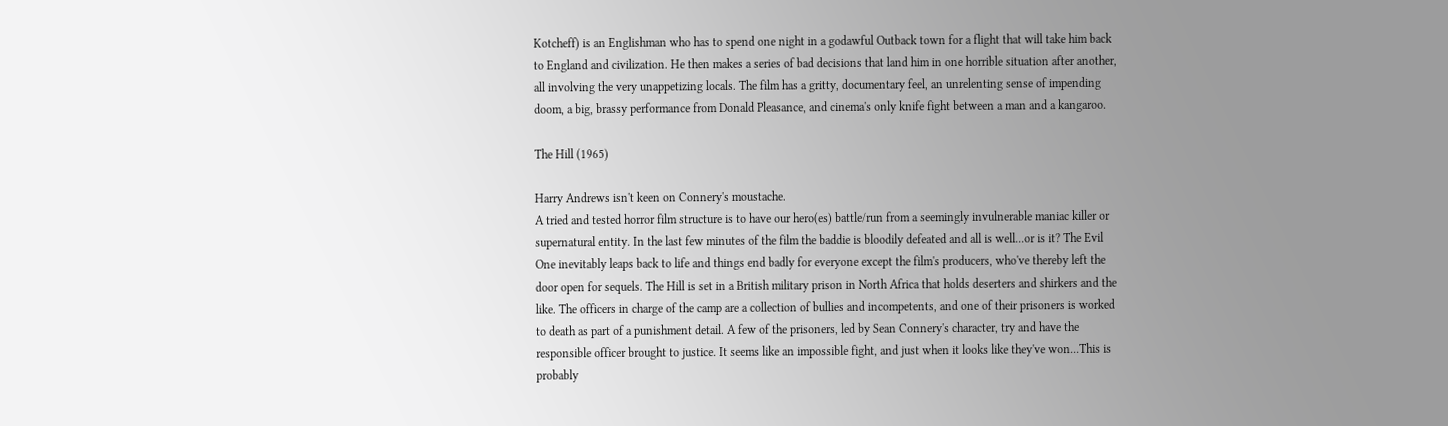Kotcheff) is an Englishman who has to spend one night in a godawful Outback town for a flight that will take him back to England and civilization. He then makes a series of bad decisions that land him in one horrible situation after another, all involving the very unappetizing locals. The film has a gritty, documentary feel, an unrelenting sense of impending doom, a big, brassy performance from Donald Pleasance, and cinema's only knife fight between a man and a kangaroo.

The Hill (1965)

Harry Andrews isn't keen on Connery's moustache.
A tried and tested horror film structure is to have our hero(es) battle/run from a seemingly invulnerable maniac killer or supernatural entity. In the last few minutes of the film the baddie is bloodily defeated and all is well...or is it? The Evil One inevitably leaps back to life and things end badly for everyone except the film's producers, who've thereby left the door open for sequels. The Hill is set in a British military prison in North Africa that holds deserters and shirkers and the like. The officers in charge of the camp are a collection of bullies and incompetents, and one of their prisoners is worked to death as part of a punishment detail. A few of the prisoners, led by Sean Connery's character, try and have the responsible officer brought to justice. It seems like an impossible fight, and just when it looks like they've won...This is probably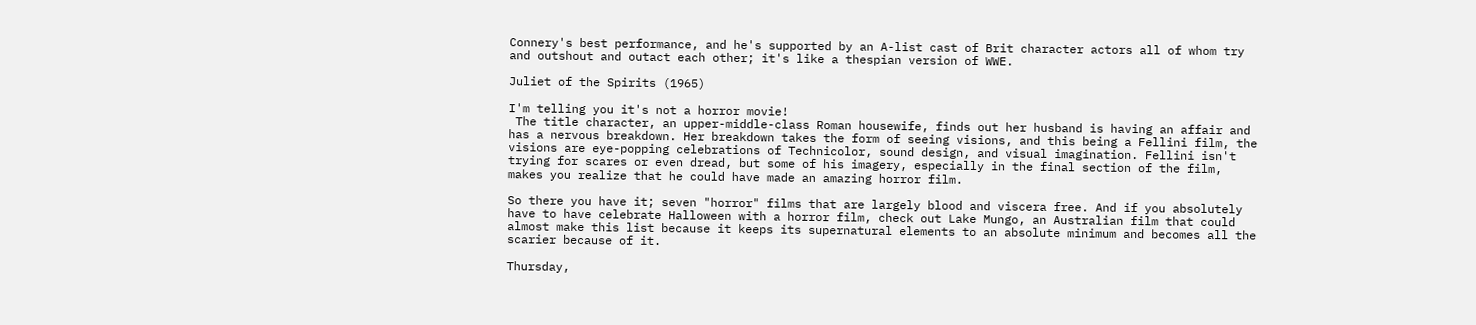Connery's best performance, and he's supported by an A-list cast of Brit character actors all of whom try and outshout and outact each other; it's like a thespian version of WWE.

Juliet of the Spirits (1965)

I'm telling you it's not a horror movie!
 The title character, an upper-middle-class Roman housewife, finds out her husband is having an affair and has a nervous breakdown. Her breakdown takes the form of seeing visions, and this being a Fellini film, the visions are eye-popping celebrations of Technicolor, sound design, and visual imagination. Fellini isn't trying for scares or even dread, but some of his imagery, especially in the final section of the film, makes you realize that he could have made an amazing horror film.

So there you have it; seven "horror" films that are largely blood and viscera free. And if you absolutely have to have celebrate Halloween with a horror film, check out Lake Mungo, an Australian film that could almost make this list because it keeps its supernatural elements to an absolute minimum and becomes all the scarier because of it.

Thursday,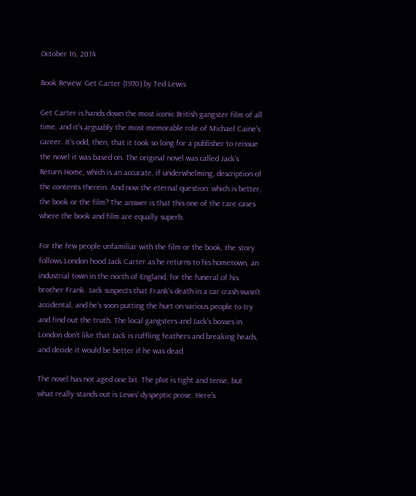October 16, 2014

Book Review: Get Carter (1970) by Ted Lewis

Get Carter is hands down the most iconic British gangster film of all time, and it's arguably the most memorable role of Michael Caine's career. It's odd, then, that it took so long for a publisher to reissue the novel it was based on. The original novel was called Jack's Return Home, which is an accurate, if underwhelming, description of the contents therein. And now the eternal question: which is better, the book or the film? The answer is that this one of the rare cases where the book and film are equally superb.

For the few people unfamiliar with the film or the book, the story follows London hood Jack Carter as he returns to his hometown, an industrial town in the north of England, for the funeral of his brother Frank. Jack suspects that Frank's death in a car crash wasn't accidental, and he's soon putting the hurt on various people to try and find out the truth. The local gangsters and Jack's bosses in London don't like that Jack is ruffling feathers and breaking heads, and decide it would be better if he was dead.

The novel has not aged one bit. The plot is tight and tense, but what really stands out is Lewis' dyspeptic prose. Here's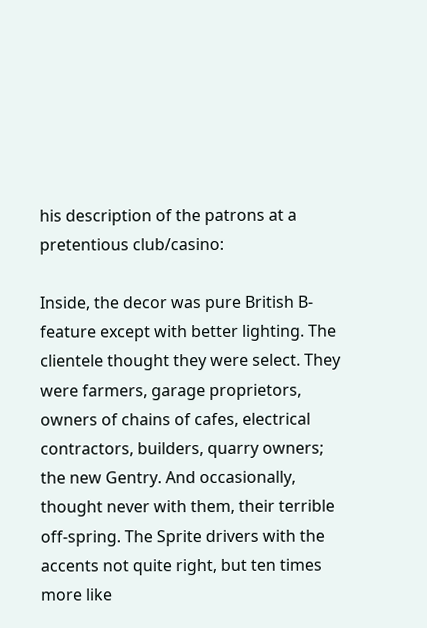his description of the patrons at a pretentious club/casino:

Inside, the decor was pure British B-feature except with better lighting. The clientele thought they were select. They were farmers, garage proprietors, owners of chains of cafes, electrical contractors, builders, quarry owners; the new Gentry. And occasionally, thought never with them, their terrible off-spring. The Sprite drivers with the accents not quite right, but ten times more like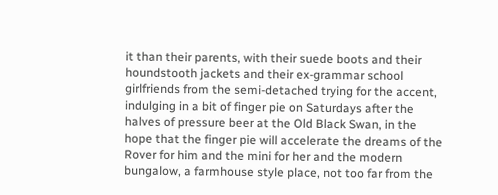it than their parents, with their suede boots and their houndstooth jackets and their ex-grammar school girlfriends from the semi-detached trying for the accent, indulging in a bit of finger pie on Saturdays after the halves of pressure beer at the Old Black Swan, in the hope that the finger pie will accelerate the dreams of the Rover for him and the mini for her and the modern bungalow, a farmhouse style place, not too far from the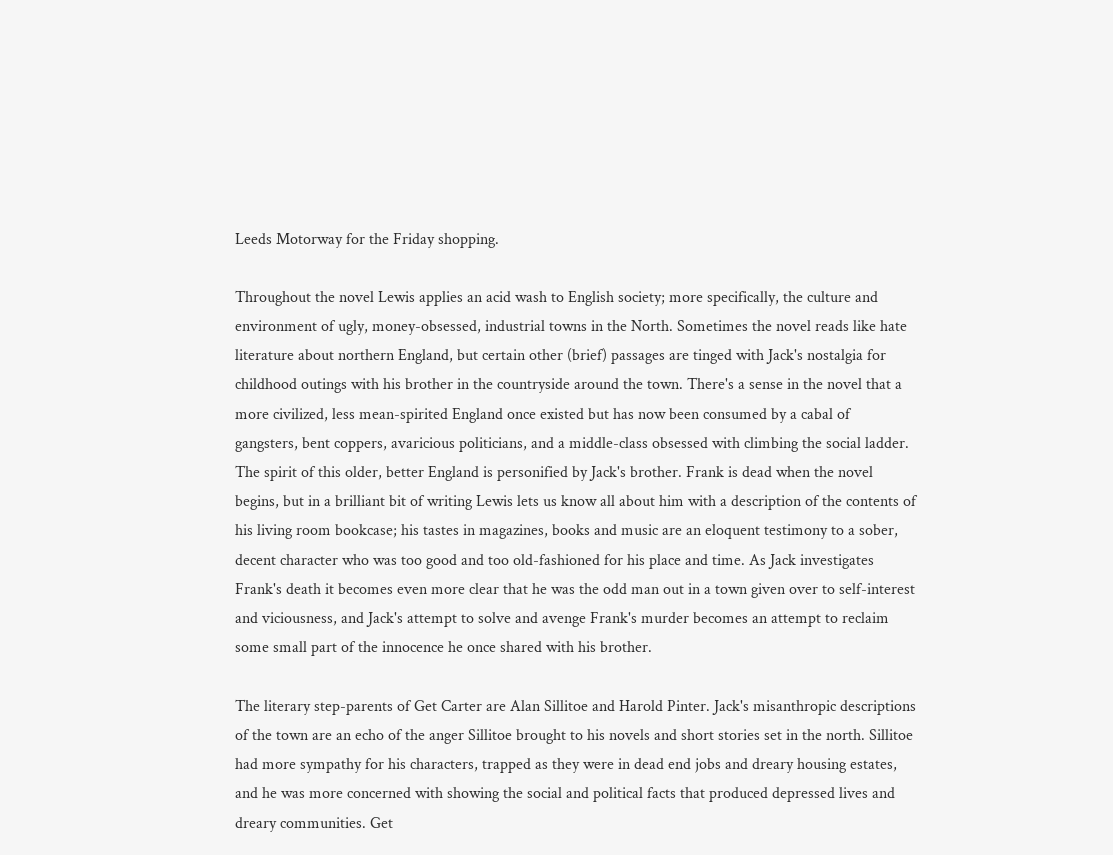Leeds Motorway for the Friday shopping.

Throughout the novel Lewis applies an acid wash to English society; more specifically, the culture and environment of ugly, money-obsessed, industrial towns in the North. Sometimes the novel reads like hate literature about northern England, but certain other (brief) passages are tinged with Jack's nostalgia for childhood outings with his brother in the countryside around the town. There's a sense in the novel that a more civilized, less mean-spirited England once existed but has now been consumed by a cabal of gangsters, bent coppers, avaricious politicians, and a middle-class obsessed with climbing the social ladder. The spirit of this older, better England is personified by Jack's brother. Frank is dead when the novel begins, but in a brilliant bit of writing Lewis lets us know all about him with a description of the contents of his living room bookcase; his tastes in magazines, books and music are an eloquent testimony to a sober, decent character who was too good and too old-fashioned for his place and time. As Jack investigates Frank's death it becomes even more clear that he was the odd man out in a town given over to self-interest and viciousness, and Jack's attempt to solve and avenge Frank's murder becomes an attempt to reclaim some small part of the innocence he once shared with his brother.

The literary step-parents of Get Carter are Alan Sillitoe and Harold Pinter. Jack's misanthropic descriptions of the town are an echo of the anger Sillitoe brought to his novels and short stories set in the north. Sillitoe had more sympathy for his characters, trapped as they were in dead end jobs and dreary housing estates, and he was more concerned with showing the social and political facts that produced depressed lives and dreary communities. Get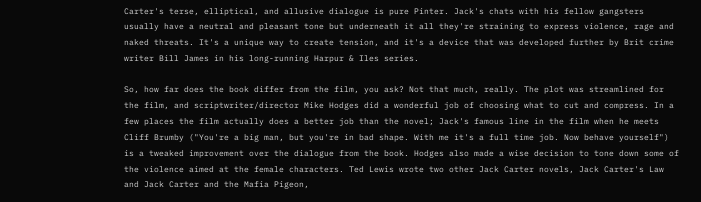Carter's terse, elliptical, and allusive dialogue is pure Pinter. Jack's chats with his fellow gangsters usually have a neutral and pleasant tone but underneath it all they're straining to express violence, rage and naked threats. It's a unique way to create tension, and it's a device that was developed further by Brit crime writer Bill James in his long-running Harpur & Iles series.

So, how far does the book differ from the film, you ask? Not that much, really. The plot was streamlined for the film, and scriptwriter/director Mike Hodges did a wonderful job of choosing what to cut and compress. In a few places the film actually does a better job than the novel; Jack's famous line in the film when he meets Cliff Brumby ("You're a big man, but you're in bad shape. With me it's a full time job. Now behave yourself") is a tweaked improvement over the dialogue from the book. Hodges also made a wise decision to tone down some of the violence aimed at the female characters. Ted Lewis wrote two other Jack Carter novels, Jack Carter's Law and Jack Carter and the Mafia Pigeon,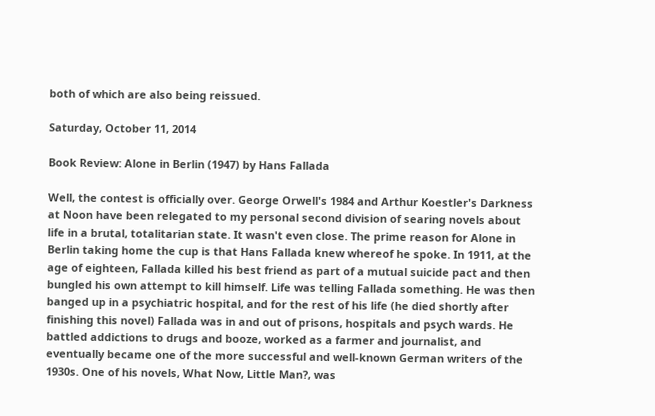both of which are also being reissued.

Saturday, October 11, 2014

Book Review: Alone in Berlin (1947) by Hans Fallada

Well, the contest is officially over. George Orwell's 1984 and Arthur Koestler's Darkness at Noon have been relegated to my personal second division of searing novels about life in a brutal, totalitarian state. It wasn't even close. The prime reason for Alone in Berlin taking home the cup is that Hans Fallada knew whereof he spoke. In 1911, at the age of eighteen, Fallada killed his best friend as part of a mutual suicide pact and then bungled his own attempt to kill himself. Life was telling Fallada something. He was then banged up in a psychiatric hospital, and for the rest of his life (he died shortly after finishing this novel) Fallada was in and out of prisons, hospitals and psych wards. He battled addictions to drugs and booze, worked as a farmer and journalist, and eventually became one of the more successful and well-known German writers of the 1930s. One of his novels, What Now, Little Man?, was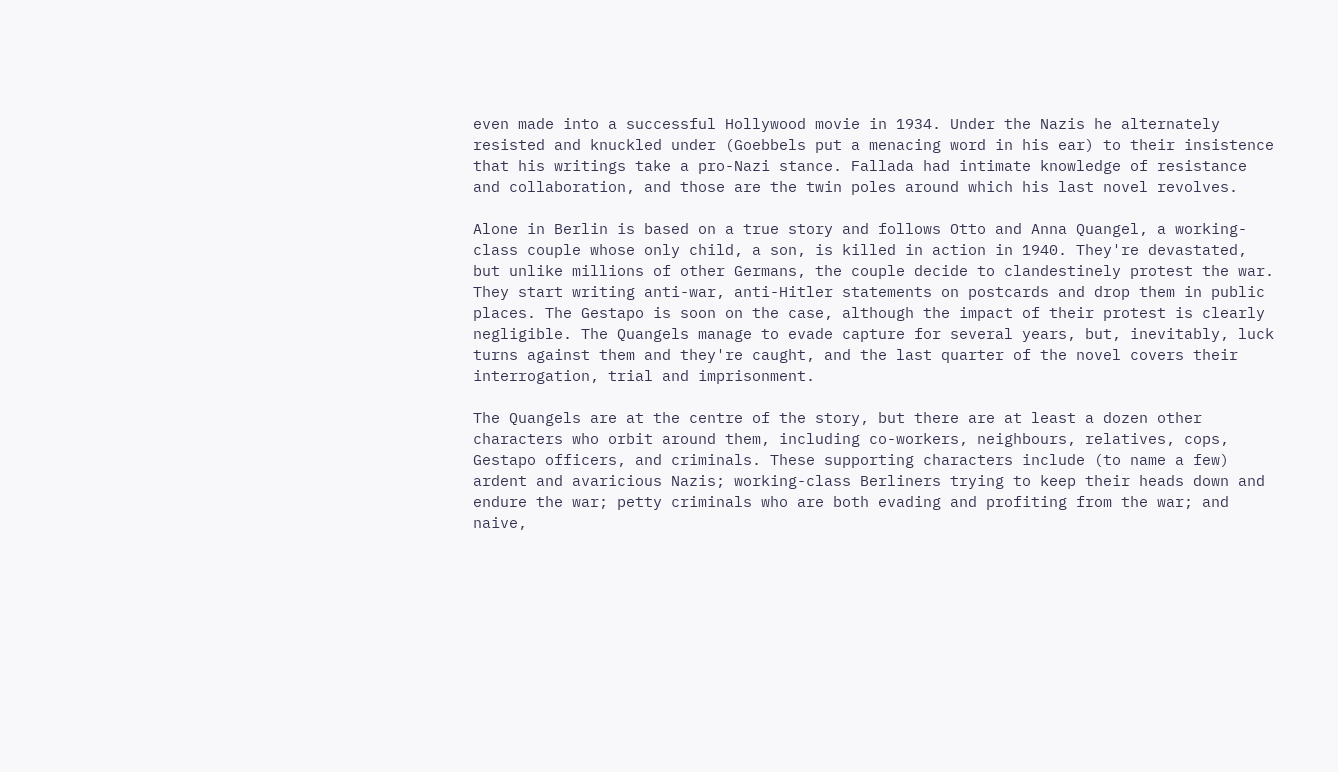even made into a successful Hollywood movie in 1934. Under the Nazis he alternately resisted and knuckled under (Goebbels put a menacing word in his ear) to their insistence that his writings take a pro-Nazi stance. Fallada had intimate knowledge of resistance and collaboration, and those are the twin poles around which his last novel revolves.

Alone in Berlin is based on a true story and follows Otto and Anna Quangel, a working-class couple whose only child, a son, is killed in action in 1940. They're devastated, but unlike millions of other Germans, the couple decide to clandestinely protest the war. They start writing anti-war, anti-Hitler statements on postcards and drop them in public places. The Gestapo is soon on the case, although the impact of their protest is clearly negligible. The Quangels manage to evade capture for several years, but, inevitably, luck turns against them and they're caught, and the last quarter of the novel covers their interrogation, trial and imprisonment.

The Quangels are at the centre of the story, but there are at least a dozen other characters who orbit around them, including co-workers, neighbours, relatives, cops, Gestapo officers, and criminals. These supporting characters include (to name a few) ardent and avaricious Nazis; working-class Berliners trying to keep their heads down and endure the war; petty criminals who are both evading and profiting from the war; and naive,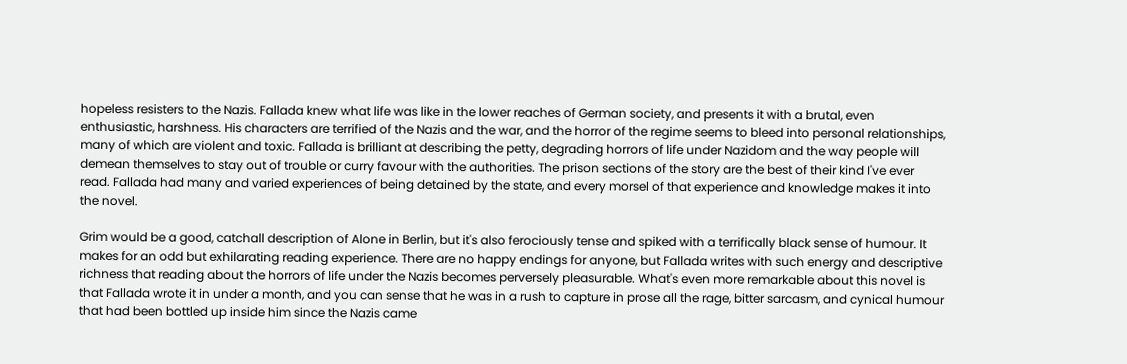hopeless resisters to the Nazis. Fallada knew what life was like in the lower reaches of German society, and presents it with a brutal, even enthusiastic, harshness. His characters are terrified of the Nazis and the war, and the horror of the regime seems to bleed into personal relationships, many of which are violent and toxic. Fallada is brilliant at describing the petty, degrading horrors of life under Nazidom and the way people will demean themselves to stay out of trouble or curry favour with the authorities. The prison sections of the story are the best of their kind I've ever read. Fallada had many and varied experiences of being detained by the state, and every morsel of that experience and knowledge makes it into the novel.

Grim would be a good, catchall description of Alone in Berlin, but it's also ferociously tense and spiked with a terrifically black sense of humour. It makes for an odd but exhilarating reading experience. There are no happy endings for anyone, but Fallada writes with such energy and descriptive richness that reading about the horrors of life under the Nazis becomes perversely pleasurable. What's even more remarkable about this novel is that Fallada wrote it in under a month, and you can sense that he was in a rush to capture in prose all the rage, bitter sarcasm, and cynical humour that had been bottled up inside him since the Nazis came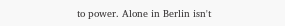to power. Alone in Berlin isn't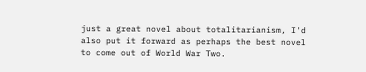just a great novel about totalitarianism, I'd also put it forward as perhaps the best novel to come out of World War Two.